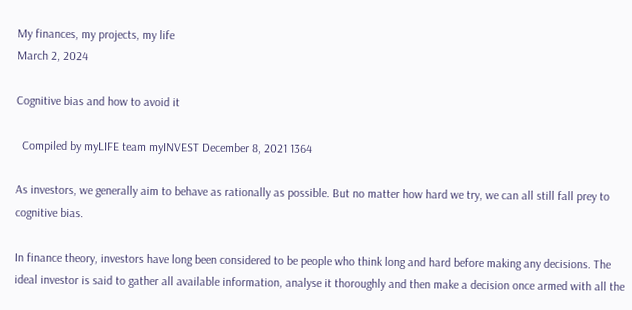My finances, my projects, my life
March 2, 2024

Cognitive bias and how to avoid it

  Compiled by myLIFE team myINVEST December 8, 2021 1364

As investors, we generally aim to behave as rationally as possible. But no matter how hard we try, we can all still fall prey to cognitive bias.

In finance theory, investors have long been considered to be people who think long and hard before making any decisions. The ideal investor is said to gather all available information, analyse it thoroughly and then make a decision once armed with all the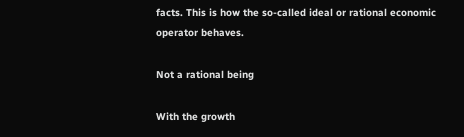facts. This is how the so-called ideal or rational economic operator behaves.

Not a rational being

With the growth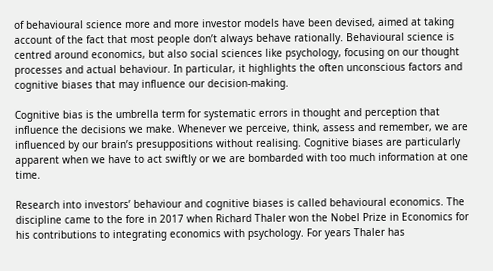of behavioural science more and more investor models have been devised, aimed at taking account of the fact that most people don’t always behave rationally. Behavioural science is centred around economics, but also social sciences like psychology, focusing on our thought processes and actual behaviour. In particular, it highlights the often unconscious factors and cognitive biases that may influence our decision-making.

Cognitive bias is the umbrella term for systematic errors in thought and perception that influence the decisions we make. Whenever we perceive, think, assess and remember, we are influenced by our brain’s presuppositions without realising. Cognitive biases are particularly apparent when we have to act swiftly or we are bombarded with too much information at one time.

Research into investors’ behaviour and cognitive biases is called behavioural economics. The discipline came to the fore in 2017 when Richard Thaler won the Nobel Prize in Economics for his contributions to integrating economics with psychology. For years Thaler has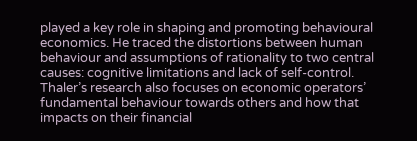played a key role in shaping and promoting behavioural economics. He traced the distortions between human behaviour and assumptions of rationality to two central causes: cognitive limitations and lack of self-control. Thaler’s research also focuses on economic operators’ fundamental behaviour towards others and how that impacts on their financial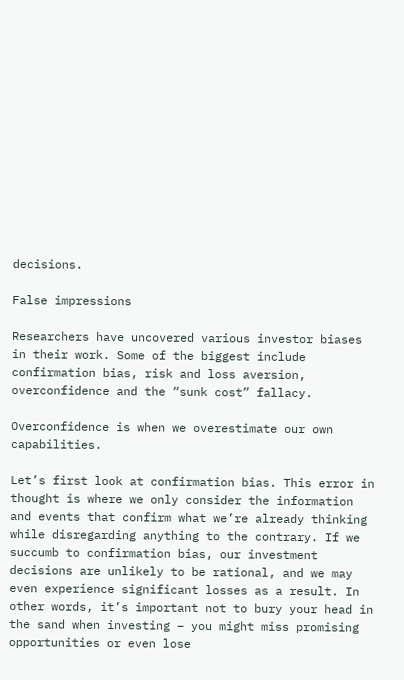decisions.

False impressions

Researchers have uncovered various investor biases in their work. Some of the biggest include confirmation bias, risk and loss aversion, overconfidence and the “sunk cost” fallacy.

Overconfidence is when we overestimate our own capabilities.

Let’s first look at confirmation bias. This error in thought is where we only consider the information and events that confirm what we’re already thinking while disregarding anything to the contrary. If we succumb to confirmation bias, our investment decisions are unlikely to be rational, and we may even experience significant losses as a result. In other words, it’s important not to bury your head in the sand when investing – you might miss promising opportunities or even lose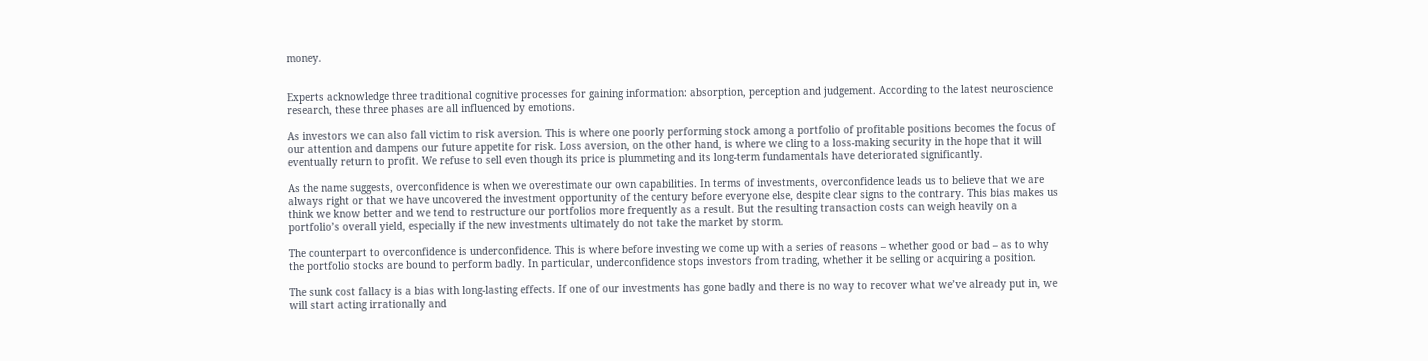money.


Experts acknowledge three traditional cognitive processes for gaining information: absorption, perception and judgement. According to the latest neuroscience research, these three phases are all influenced by emotions.

As investors we can also fall victim to risk aversion. This is where one poorly performing stock among a portfolio of profitable positions becomes the focus of our attention and dampens our future appetite for risk. Loss aversion, on the other hand, is where we cling to a loss-making security in the hope that it will eventually return to profit. We refuse to sell even though its price is plummeting and its long-term fundamentals have deteriorated significantly.

As the name suggests, overconfidence is when we overestimate our own capabilities. In terms of investments, overconfidence leads us to believe that we are always right or that we have uncovered the investment opportunity of the century before everyone else, despite clear signs to the contrary. This bias makes us think we know better and we tend to restructure our portfolios more frequently as a result. But the resulting transaction costs can weigh heavily on a portfolio’s overall yield, especially if the new investments ultimately do not take the market by storm.

The counterpart to overconfidence is underconfidence. This is where before investing we come up with a series of reasons – whether good or bad – as to why the portfolio stocks are bound to perform badly. In particular, underconfidence stops investors from trading, whether it be selling or acquiring a position.

The sunk cost fallacy is a bias with long-lasting effects. If one of our investments has gone badly and there is no way to recover what we’ve already put in, we will start acting irrationally and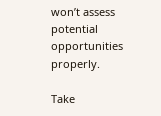won’t assess potential opportunities properly.

Take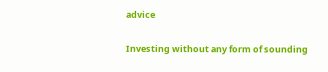advice

Investing without any form of sounding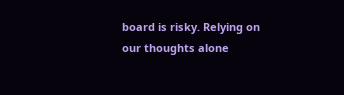board is risky. Relying on our thoughts alone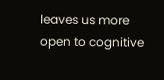leaves us more open to cognitive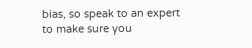bias, so speak to an expert to make sure you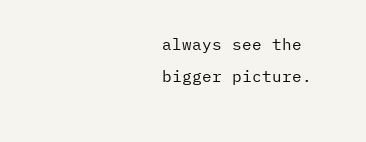always see the bigger picture.